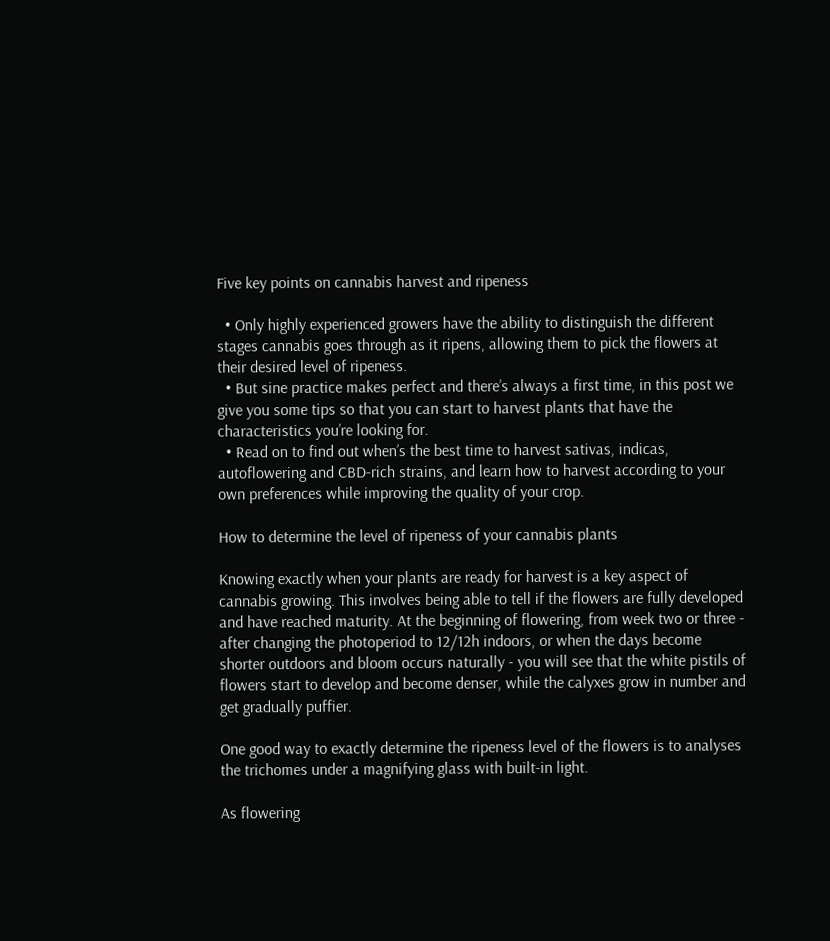Five key points on cannabis harvest and ripeness

  • Only highly experienced growers have the ability to distinguish the different stages cannabis goes through as it ripens, allowing them to pick the flowers at their desired level of ripeness.
  • But sine practice makes perfect and there’s always a first time, in this post we give you some tips so that you can start to harvest plants that have the characteristics you’re looking for.
  • Read on to find out when’s the best time to harvest sativas, indicas, autoflowering and CBD-rich strains, and learn how to harvest according to your own preferences while improving the quality of your crop.

How to determine the level of ripeness of your cannabis plants

Knowing exactly when your plants are ready for harvest is a key aspect of cannabis growing. This involves being able to tell if the flowers are fully developed and have reached maturity. At the beginning of flowering, from week two or three - after changing the photoperiod to 12/12h indoors, or when the days become shorter outdoors and bloom occurs naturally - you will see that the white pistils of flowers start to develop and become denser, while the calyxes grow in number and get gradually puffier.

One good way to exactly determine the ripeness level of the flowers is to analyses the trichomes under a magnifying glass with built-in light.

As flowering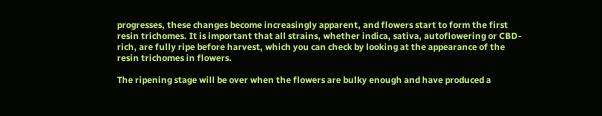progresses, these changes become increasingly apparent, and flowers start to form the first resin trichomes. It is important that all strains, whether indica, sativa, autoflowering or CBD-rich, are fully ripe before harvest, which you can check by looking at the appearance of the resin trichomes in flowers.

The ripening stage will be over when the flowers are bulky enough and have produced a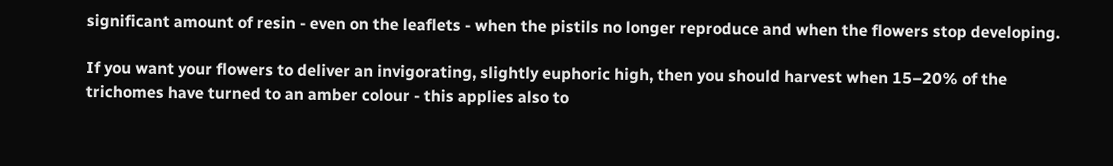significant amount of resin - even on the leaflets - when the pistils no longer reproduce and when the flowers stop developing.

If you want your flowers to deliver an invigorating, slightly euphoric high, then you should harvest when 15–20% of the trichomes have turned to an amber colour - this applies also to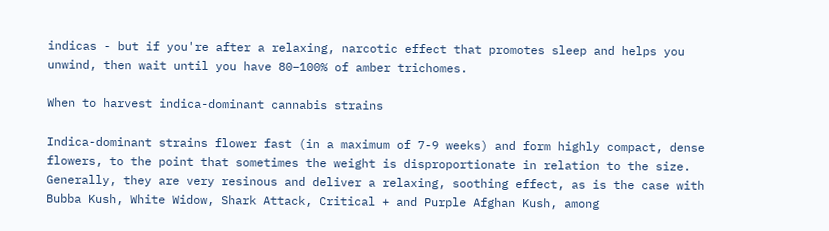indicas - but if you're after a relaxing, narcotic effect that promotes sleep and helps you unwind, then wait until you have 80–100% of amber trichomes.

When to harvest indica-dominant cannabis strains

Indica-dominant strains flower fast (in a maximum of 7-9 weeks) and form highly compact, dense flowers, to the point that sometimes the weight is disproportionate in relation to the size. Generally, they are very resinous and deliver a relaxing, soothing effect, as is the case with Bubba Kush, White Widow, Shark Attack, Critical + and Purple Afghan Kush, among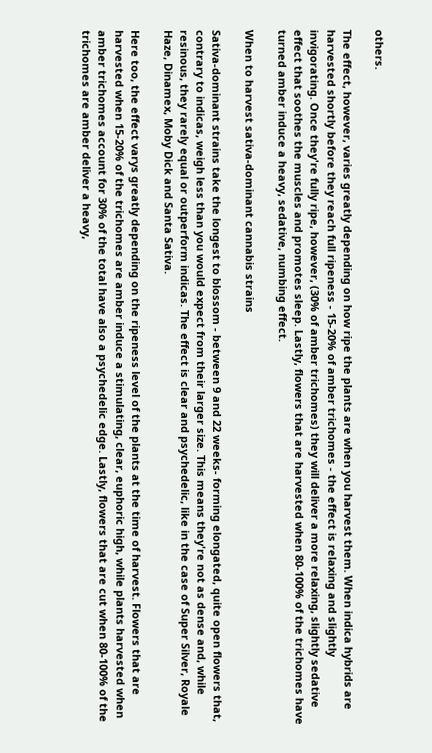others.

The effect, however, varies greatly depending on how ripe the plants are when you harvest them. When indica hybrids are harvested shortly before they reach full ripeness - 15-20% of amber trichomes - the effect is relaxing and slightly invigorating. Once they're fully ripe, however, (30% of amber trichomes) they will deliver a more relaxing, slightly sedative effect that soothes the muscles and promotes sleep. Lastly, flowers that are harvested when 80-100% of the trichomes have turned amber induce a heavy, sedative, numbing effect.

When to harvest sativa-dominant cannabis strains

Sativa-dominant strains take the longest to blossom - between 9 and 22 weeks- forming elongated, quite open flowers that, contrary to indicas, weigh less than you would expect from their larger size. This means they're not as dense and, while resinous, they rarely equal or outperform indicas. The effect is clear and psychedelic, like in the case of Super Silver, Royale Haze, Dinamex, Moby Dick and Santa Sativa.

Here too, the effect varys greatly depending on the ripeness level of the plants at the time of harvest. Flowers that are harvested when 15-20% of the trichomes are amber induce a stimulating, clear, euphoric high, while plants harvested when amber trichomes account for 30% of the total have also a psychedelic edge. Lastly, flowers that are cut when 80-100% of the trichomes are amber deliver a heavy,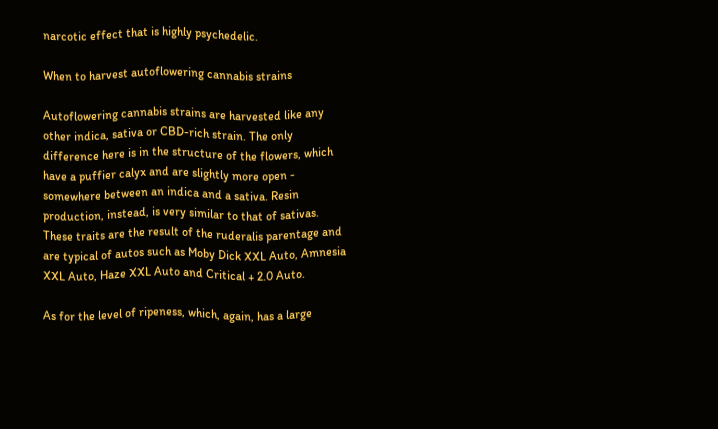narcotic effect that is highly psychedelic.

When to harvest autoflowering cannabis strains

Autoflowering cannabis strains are harvested like any other indica, sativa or CBD-rich strain. The only difference here is in the structure of the flowers, which have a puffier calyx and are slightly more open - somewhere between an indica and a sativa. Resin production, instead, is very similar to that of sativas. These traits are the result of the ruderalis parentage and are typical of autos such as Moby Dick XXL Auto, Amnesia XXL Auto, Haze XXL Auto and Critical + 2.0 Auto.

As for the level of ripeness, which, again, has a large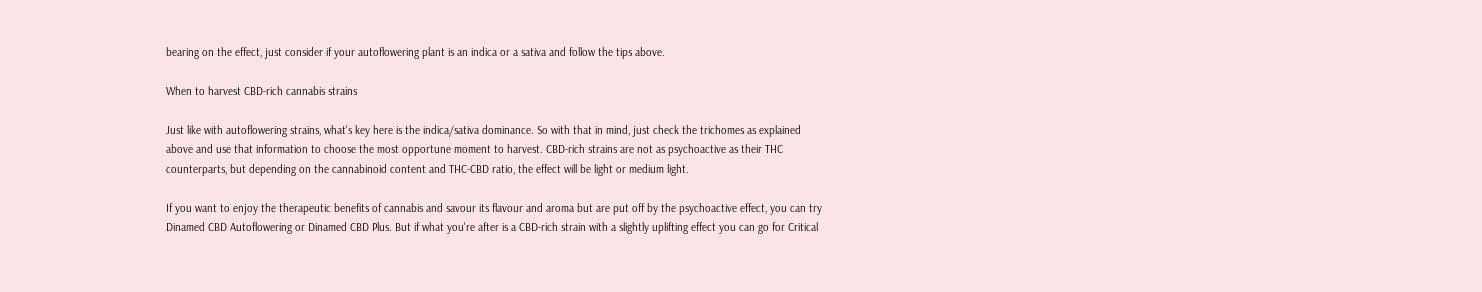bearing on the effect, just consider if your autoflowering plant is an indica or a sativa and follow the tips above.

When to harvest CBD-rich cannabis strains

Just like with autoflowering strains, what's key here is the indica/sativa dominance. So with that in mind, just check the trichomes as explained above and use that information to choose the most opportune moment to harvest. CBD-rich strains are not as psychoactive as their THC counterparts, but depending on the cannabinoid content and THC-CBD ratio, the effect will be light or medium light.

If you want to enjoy the therapeutic benefits of cannabis and savour its flavour and aroma but are put off by the psychoactive effect, you can try Dinamed CBD Autoflowering or Dinamed CBD Plus. But if what you're after is a CBD-rich strain with a slightly uplifting effect you can go for Critical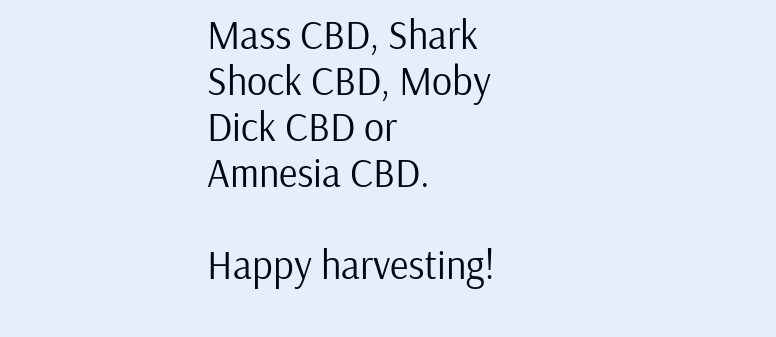Mass CBD, Shark Shock CBD, Moby Dick CBD or Amnesia CBD.

Happy harvesting!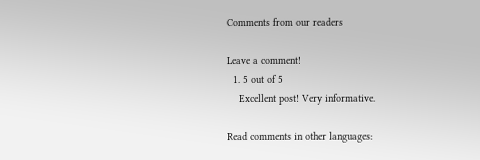Comments from our readers

Leave a comment!
  1. 5 out of 5
    Excellent post! Very informative.

Read comments in other languages: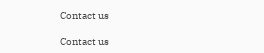Contact us

Contact us